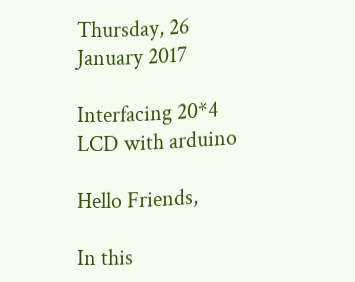Thursday, 26 January 2017

Interfacing 20*4 LCD with arduino

Hello Friends,

In this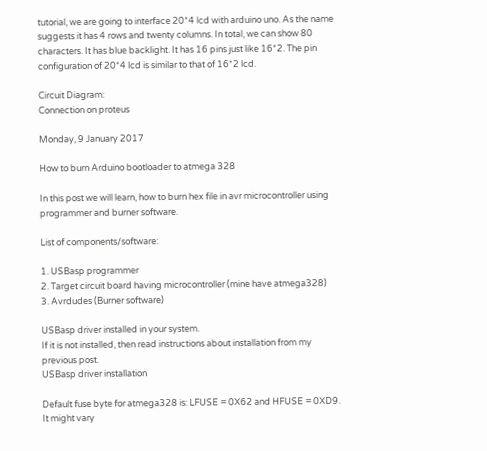tutorial, we are going to interface 20*4 lcd with arduino uno. As the name suggests it has 4 rows and twenty columns. In total, we can show 80 characters. It has blue backlight. It has 16 pins just like 16*2. The pin configuration of 20*4 lcd is similar to that of 16*2 lcd.

Circuit Diagram:
Connection on proteus

Monday, 9 January 2017

How to burn Arduino bootloader to atmega 328

In this post we will learn, how to burn hex file in avr microcontroller using programmer and burner software.

List of components/software:

1. USBasp programmer
2. Target circuit board having microcontroller (mine have atmega328)
3. Avrdudes (Burner software)

USBasp driver installed in your system.
If it is not installed, then read instructions about installation from my previous post.
USBasp driver installation

Default fuse byte for atmega328 is: LFUSE = 0X62 and HFUSE = 0XD9. It might vary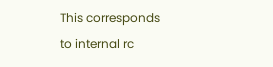This corresponds to internal rc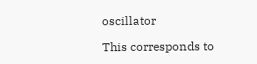oscillator

This corresponds to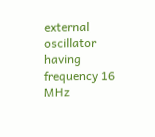external oscillator having frequency 16 MHz